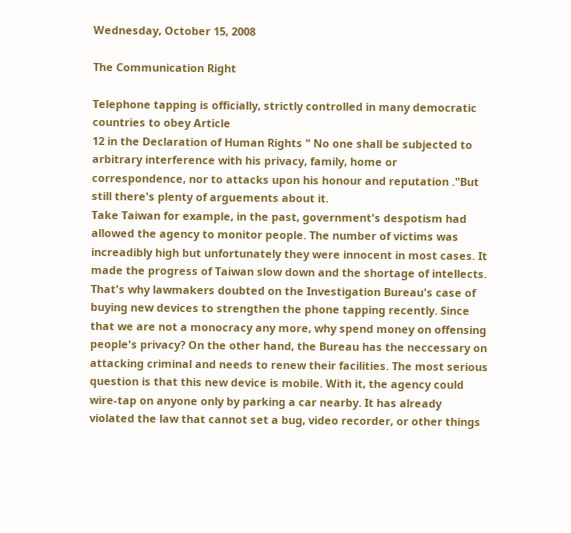Wednesday, October 15, 2008

The Communication Right

Telephone tapping is officially, strictly controlled in many democratic countries to obey Article
12 in the Declaration of Human Rights " No one shall be subjected to arbitrary interference with his privacy, family, home or correspondence, nor to attacks upon his honour and reputation ."But still there's plenty of arguements about it.
Take Taiwan for example, in the past, government's despotism had allowed the agency to monitor people. The number of victims was increadibly high but unfortunately they were innocent in most cases. It made the progress of Taiwan slow down and the shortage of intellects. That's why lawmakers doubted on the Investigation Bureau's case of buying new devices to strengthen the phone tapping recently. Since that we are not a monocracy any more, why spend money on offensing people's privacy? On the other hand, the Bureau has the neccessary on attacking criminal and needs to renew their facilities. The most serious question is that this new device is mobile. With it, the agency could wire-tap on anyone only by parking a car nearby. It has already violated the law that cannot set a bug, video recorder, or other things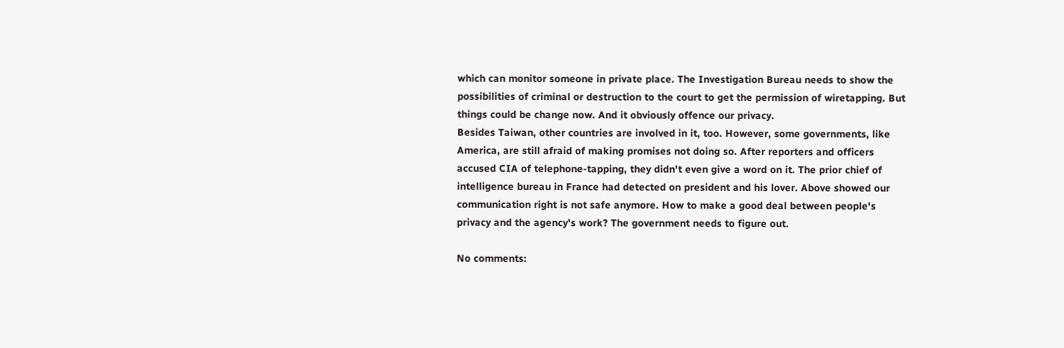which can monitor someone in private place. The Investigation Bureau needs to show the possibilities of criminal or destruction to the court to get the permission of wiretapping. But things could be change now. And it obviously offence our privacy.
Besides Taiwan, other countries are involved in it, too. However, some governments, like America, are still afraid of making promises not doing so. After reporters and officers accused CIA of telephone-tapping, they didn't even give a word on it. The prior chief of intelligence bureau in France had detected on president and his lover. Above showed our communication right is not safe anymore. How to make a good deal between people's privacy and the agency's work? The government needs to figure out.

No comments: